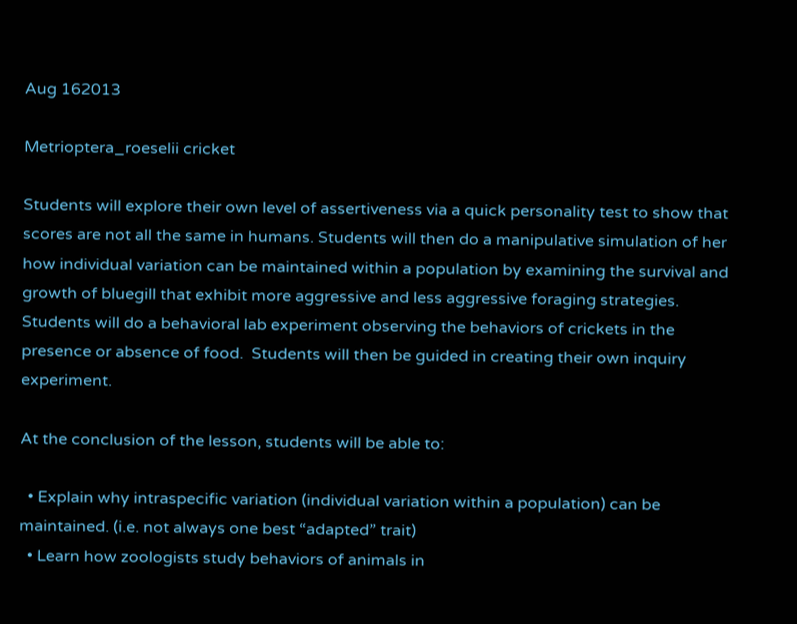Aug 162013

Metrioptera_roeselii cricket

Students will explore their own level of assertiveness via a quick personality test to show that scores are not all the same in humans. Students will then do a manipulative simulation of her how individual variation can be maintained within a population by examining the survival and growth of bluegill that exhibit more aggressive and less aggressive foraging strategies. Students will do a behavioral lab experiment observing the behaviors of crickets in the presence or absence of food.  Students will then be guided in creating their own inquiry experiment.

At the conclusion of the lesson, students will be able to:

  • Explain why intraspecific variation (individual variation within a population) can be maintained. (i.e. not always one best “adapted” trait)
  • Learn how zoologists study behaviors of animals in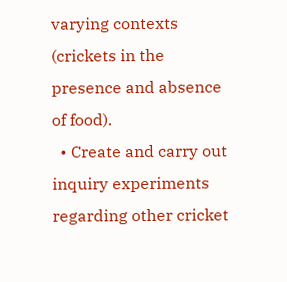varying contexts (crickets in the presence and absence of food).
  • Create and carry out inquiry experiments regarding other cricket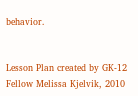behavior.


Lesson Plan created by GK-12 Fellow Melissa Kjelvik, 2010